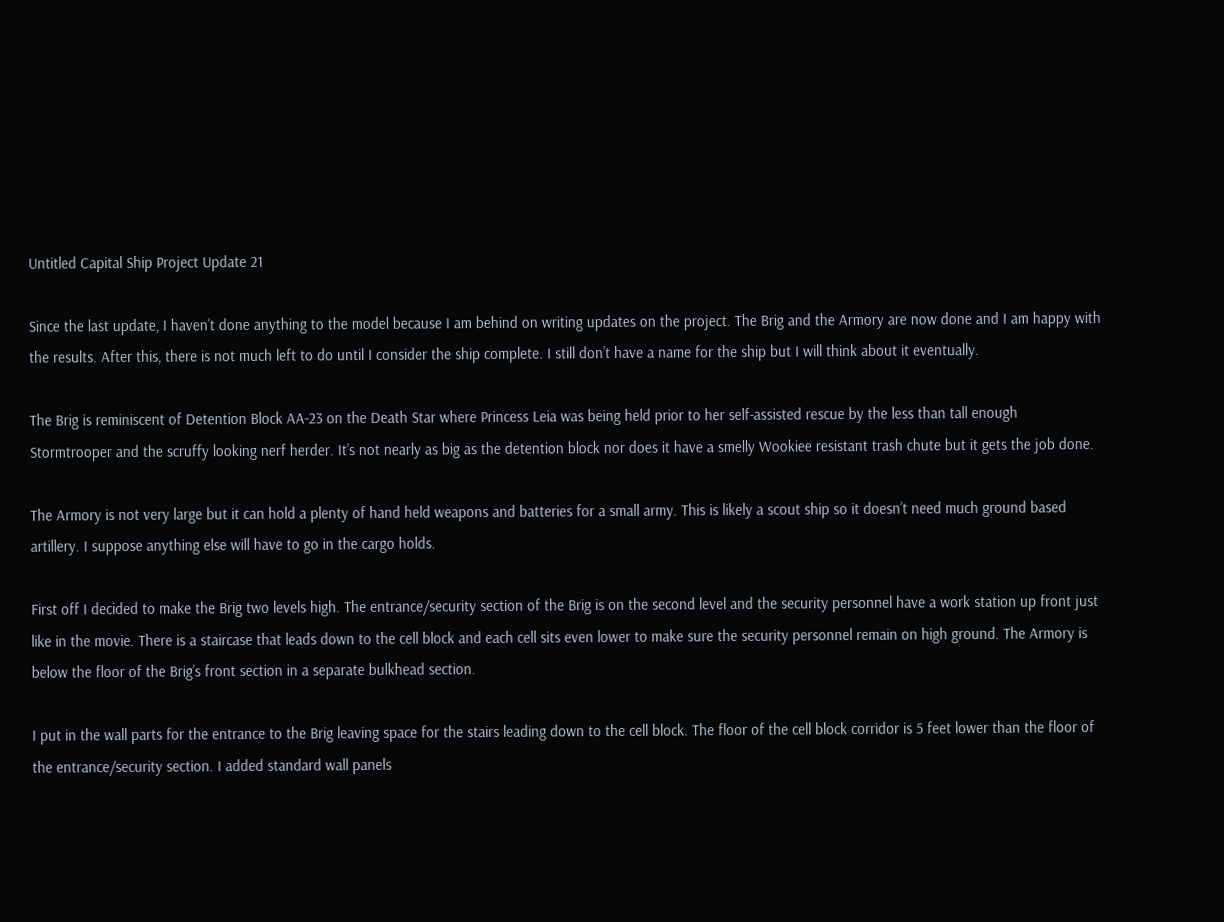Untitled Capital Ship Project Update 21

Since the last update, I haven’t done anything to the model because I am behind on writing updates on the project. The Brig and the Armory are now done and I am happy with the results. After this, there is not much left to do until I consider the ship complete. I still don’t have a name for the ship but I will think about it eventually.

The Brig is reminiscent of Detention Block AA-23 on the Death Star where Princess Leia was being held prior to her self-assisted rescue by the less than tall enough Stormtrooper and the scruffy looking nerf herder. It’s not nearly as big as the detention block nor does it have a smelly Wookiee resistant trash chute but it gets the job done.

The Armory is not very large but it can hold a plenty of hand held weapons and batteries for a small army. This is likely a scout ship so it doesn’t need much ground based artillery. I suppose anything else will have to go in the cargo holds.

First off I decided to make the Brig two levels high. The entrance/security section of the Brig is on the second level and the security personnel have a work station up front just like in the movie. There is a staircase that leads down to the cell block and each cell sits even lower to make sure the security personnel remain on high ground. The Armory is below the floor of the Brig’s front section in a separate bulkhead section.

I put in the wall parts for the entrance to the Brig leaving space for the stairs leading down to the cell block. The floor of the cell block corridor is 5 feet lower than the floor of the entrance/security section. I added standard wall panels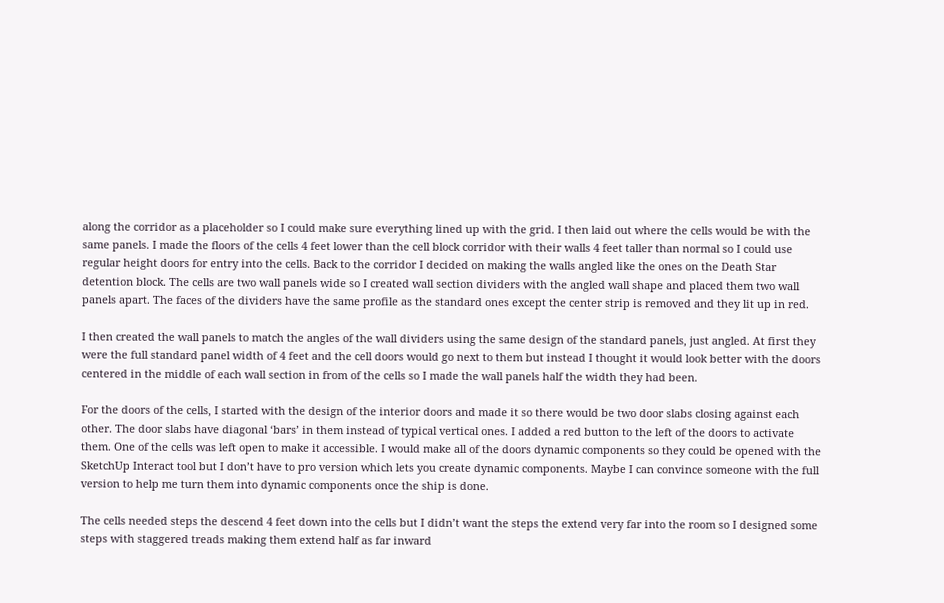along the corridor as a placeholder so I could make sure everything lined up with the grid. I then laid out where the cells would be with the same panels. I made the floors of the cells 4 feet lower than the cell block corridor with their walls 4 feet taller than normal so I could use regular height doors for entry into the cells. Back to the corridor I decided on making the walls angled like the ones on the Death Star detention block. The cells are two wall panels wide so I created wall section dividers with the angled wall shape and placed them two wall panels apart. The faces of the dividers have the same profile as the standard ones except the center strip is removed and they lit up in red.

I then created the wall panels to match the angles of the wall dividers using the same design of the standard panels, just angled. At first they were the full standard panel width of 4 feet and the cell doors would go next to them but instead I thought it would look better with the doors centered in the middle of each wall section in from of the cells so I made the wall panels half the width they had been.

For the doors of the cells, I started with the design of the interior doors and made it so there would be two door slabs closing against each other. The door slabs have diagonal ‘bars’ in them instead of typical vertical ones. I added a red button to the left of the doors to activate them. One of the cells was left open to make it accessible. I would make all of the doors dynamic components so they could be opened with the SketchUp Interact tool but I don’t have to pro version which lets you create dynamic components. Maybe I can convince someone with the full version to help me turn them into dynamic components once the ship is done.

The cells needed steps the descend 4 feet down into the cells but I didn’t want the steps the extend very far into the room so I designed some steps with staggered treads making them extend half as far inward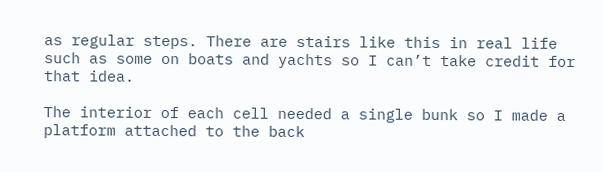as regular steps. There are stairs like this in real life such as some on boats and yachts so I can’t take credit for that idea.

The interior of each cell needed a single bunk so I made a platform attached to the back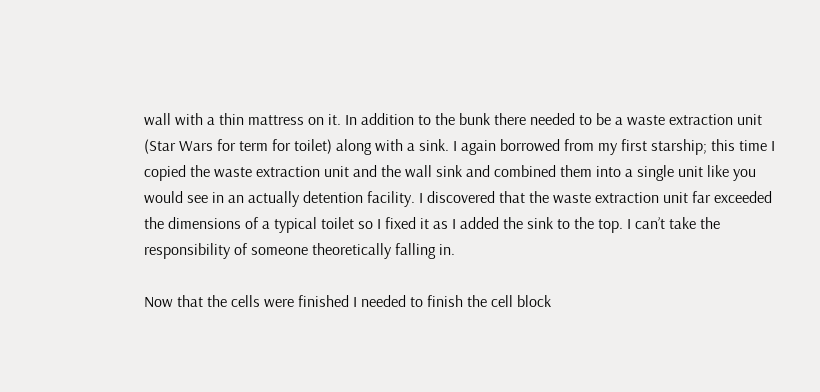wall with a thin mattress on it. In addition to the bunk there needed to be a waste extraction unit (Star Wars for term for toilet) along with a sink. I again borrowed from my first starship; this time I copied the waste extraction unit and the wall sink and combined them into a single unit like you would see in an actually detention facility. I discovered that the waste extraction unit far exceeded the dimensions of a typical toilet so I fixed it as I added the sink to the top. I can’t take the responsibility of someone theoretically falling in.

Now that the cells were finished I needed to finish the cell block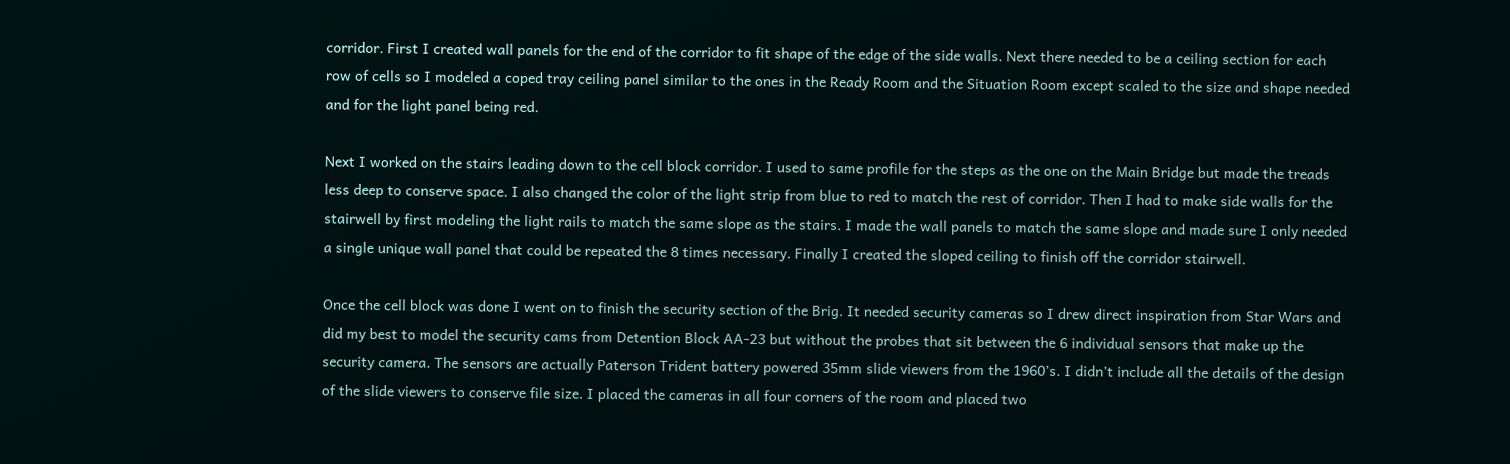corridor. First I created wall panels for the end of the corridor to fit shape of the edge of the side walls. Next there needed to be a ceiling section for each row of cells so I modeled a coped tray ceiling panel similar to the ones in the Ready Room and the Situation Room except scaled to the size and shape needed and for the light panel being red.

Next I worked on the stairs leading down to the cell block corridor. I used to same profile for the steps as the one on the Main Bridge but made the treads less deep to conserve space. I also changed the color of the light strip from blue to red to match the rest of corridor. Then I had to make side walls for the stairwell by first modeling the light rails to match the same slope as the stairs. I made the wall panels to match the same slope and made sure I only needed a single unique wall panel that could be repeated the 8 times necessary. Finally I created the sloped ceiling to finish off the corridor stairwell.

Once the cell block was done I went on to finish the security section of the Brig. It needed security cameras so I drew direct inspiration from Star Wars and did my best to model the security cams from Detention Block AA-23 but without the probes that sit between the 6 individual sensors that make up the security camera. The sensors are actually Paterson Trident battery powered 35mm slide viewers from the 1960’s. I didn’t include all the details of the design of the slide viewers to conserve file size. I placed the cameras in all four corners of the room and placed two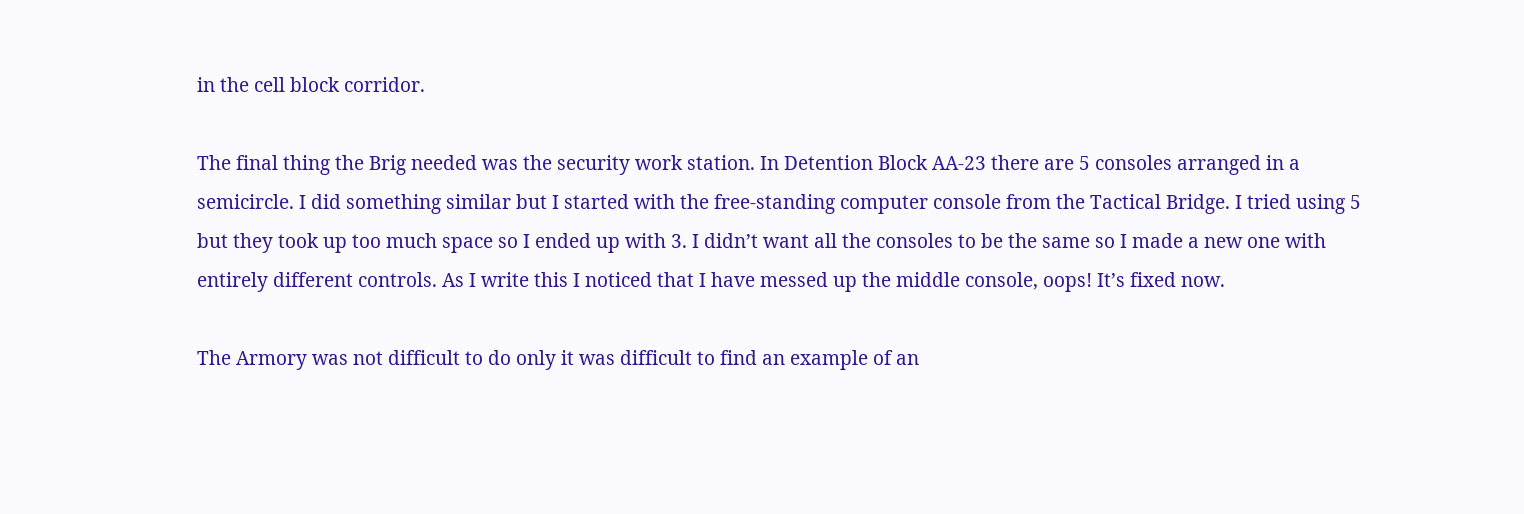in the cell block corridor.

The final thing the Brig needed was the security work station. In Detention Block AA-23 there are 5 consoles arranged in a semicircle. I did something similar but I started with the free-standing computer console from the Tactical Bridge. I tried using 5 but they took up too much space so I ended up with 3. I didn’t want all the consoles to be the same so I made a new one with entirely different controls. As I write this I noticed that I have messed up the middle console, oops! It’s fixed now.

The Armory was not difficult to do only it was difficult to find an example of an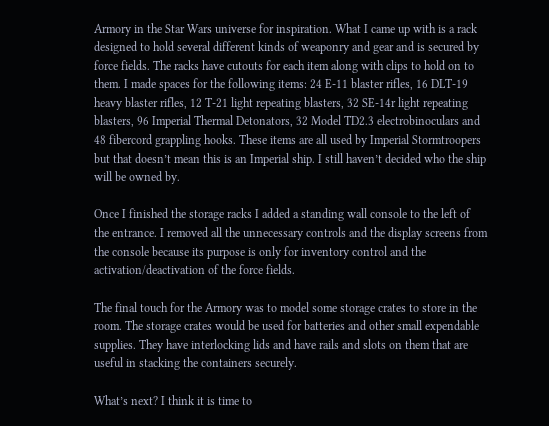Armory in the Star Wars universe for inspiration. What I came up with is a rack designed to hold several different kinds of weaponry and gear and is secured by force fields. The racks have cutouts for each item along with clips to hold on to them. I made spaces for the following items: 24 E-11 blaster rifles, 16 DLT-19 heavy blaster rifles, 12 T-21 light repeating blasters, 32 SE-14r light repeating blasters, 96 Imperial Thermal Detonators, 32 Model TD2.3 electrobinoculars and 48 fibercord grappling hooks. These items are all used by Imperial Stormtroopers but that doesn’t mean this is an Imperial ship. I still haven’t decided who the ship will be owned by.

Once I finished the storage racks I added a standing wall console to the left of the entrance. I removed all the unnecessary controls and the display screens from the console because its purpose is only for inventory control and the activation/deactivation of the force fields.

The final touch for the Armory was to model some storage crates to store in the room. The storage crates would be used for batteries and other small expendable supplies. They have interlocking lids and have rails and slots on them that are useful in stacking the containers securely.

What’s next? I think it is time to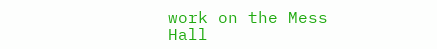work on the Mess Hall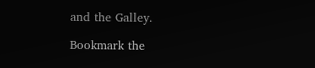and the Galley.

Bookmark the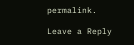permalink.

Leave a Reply